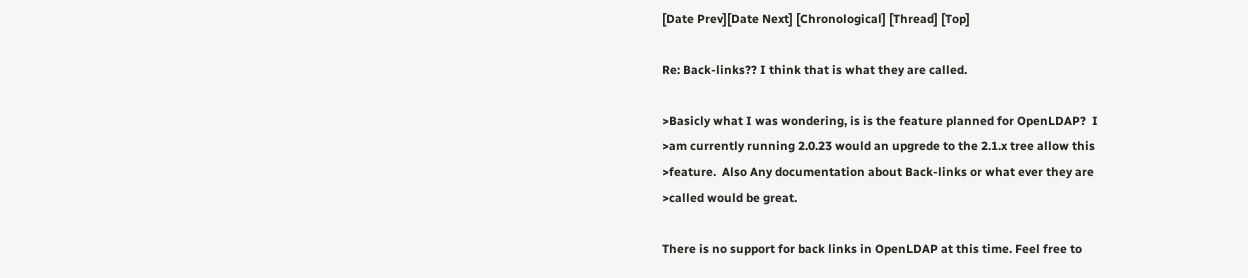[Date Prev][Date Next] [Chronological] [Thread] [Top]

Re: Back-links?? I think that is what they are called.

>Basicly what I was wondering, is is the feature planned for OpenLDAP?  I
>am currently running 2.0.23 would an upgrede to the 2.1.x tree allow this
>feature.  Also Any documentation about Back-links or what ever they are
>called would be great.

There is no support for back links in OpenLDAP at this time. Feel free to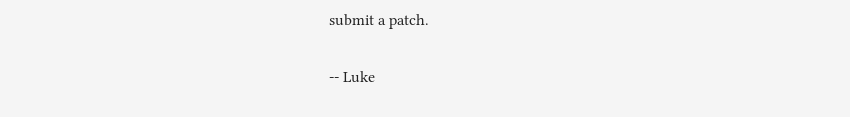submit a patch.

-- Luke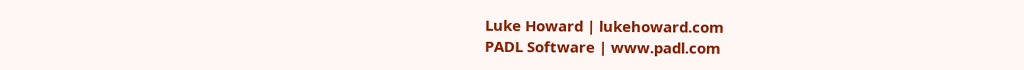Luke Howard | lukehoward.com
PADL Software | www.padl.com